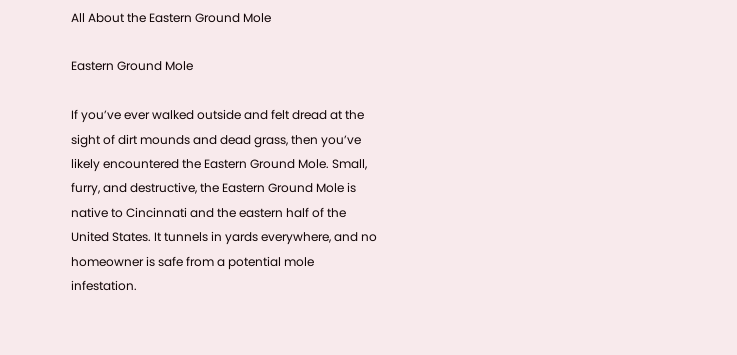All About the Eastern Ground Mole

Eastern Ground Mole

If you’ve ever walked outside and felt dread at the sight of dirt mounds and dead grass, then you’ve likely encountered the Eastern Ground Mole. Small, furry, and destructive, the Eastern Ground Mole is native to Cincinnati and the eastern half of the United States. It tunnels in yards everywhere, and no homeowner is safe from a potential mole infestation.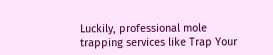Luckily, professional mole trapping services like Trap Your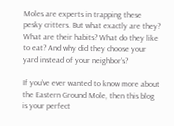Moles are experts in trapping these pesky critters. But what exactly are they? What are their habits? What do they like to eat? And why did they choose your yard instead of your neighbor’s?

If you’ve ever wanted to know more about the Eastern Ground Mole, then this blog is your perfect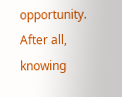opportunity. After all, knowing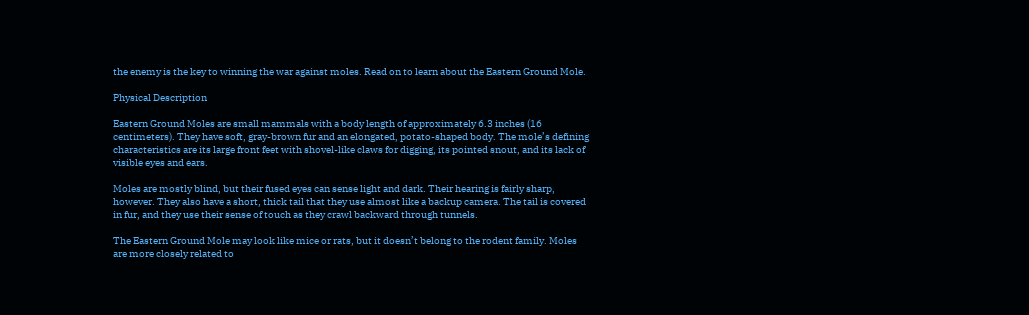the enemy is the key to winning the war against moles. Read on to learn about the Eastern Ground Mole.

Physical Description

Eastern Ground Moles are small mammals with a body length of approximately 6.3 inches (16 centimeters). They have soft, gray-brown fur and an elongated, potato-shaped body. The mole’s defining characteristics are its large front feet with shovel-like claws for digging, its pointed snout, and its lack of visible eyes and ears.

Moles are mostly blind, but their fused eyes can sense light and dark. Their hearing is fairly sharp, however. They also have a short, thick tail that they use almost like a backup camera. The tail is covered in fur, and they use their sense of touch as they crawl backward through tunnels.

The Eastern Ground Mole may look like mice or rats, but it doesn’t belong to the rodent family. Moles are more closely related to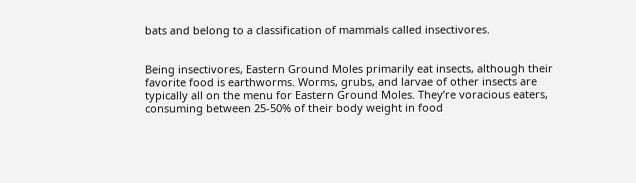bats and belong to a classification of mammals called insectivores.


Being insectivores, Eastern Ground Moles primarily eat insects, although their favorite food is earthworms. Worms, grubs, and larvae of other insects are typically all on the menu for Eastern Ground Moles. They’re voracious eaters, consuming between 25-50% of their body weight in food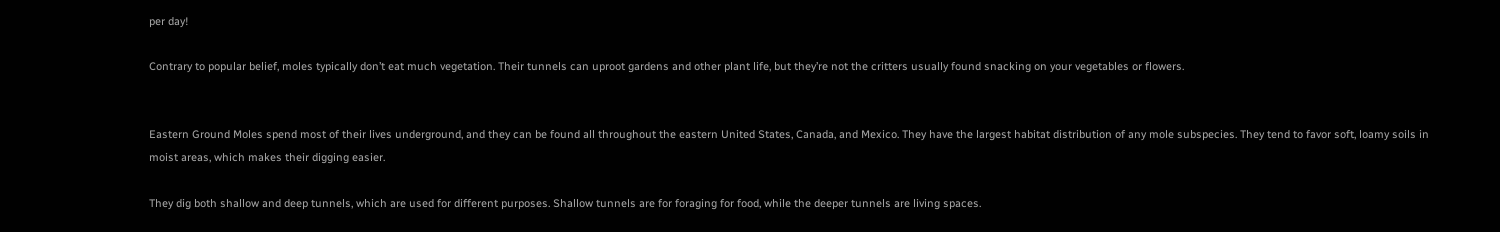per day!

Contrary to popular belief, moles typically don’t eat much vegetation. Their tunnels can uproot gardens and other plant life, but they’re not the critters usually found snacking on your vegetables or flowers.


Eastern Ground Moles spend most of their lives underground, and they can be found all throughout the eastern United States, Canada, and Mexico. They have the largest habitat distribution of any mole subspecies. They tend to favor soft, loamy soils in moist areas, which makes their digging easier.

They dig both shallow and deep tunnels, which are used for different purposes. Shallow tunnels are for foraging for food, while the deeper tunnels are living spaces.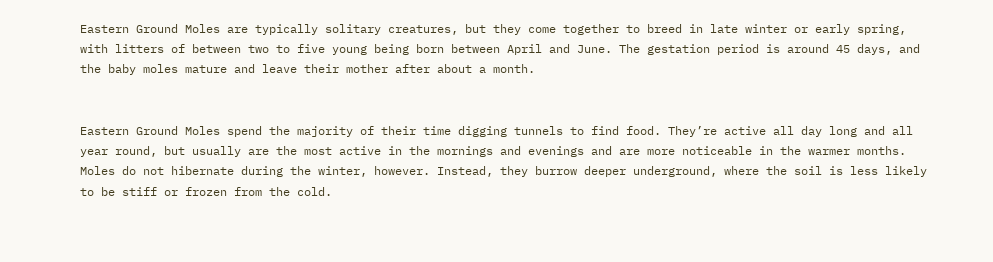Eastern Ground Moles are typically solitary creatures, but they come together to breed in late winter or early spring, with litters of between two to five young being born between April and June. The gestation period is around 45 days, and the baby moles mature and leave their mother after about a month.


Eastern Ground Moles spend the majority of their time digging tunnels to find food. They’re active all day long and all year round, but usually are the most active in the mornings and evenings and are more noticeable in the warmer months. Moles do not hibernate during the winter, however. Instead, they burrow deeper underground, where the soil is less likely to be stiff or frozen from the cold.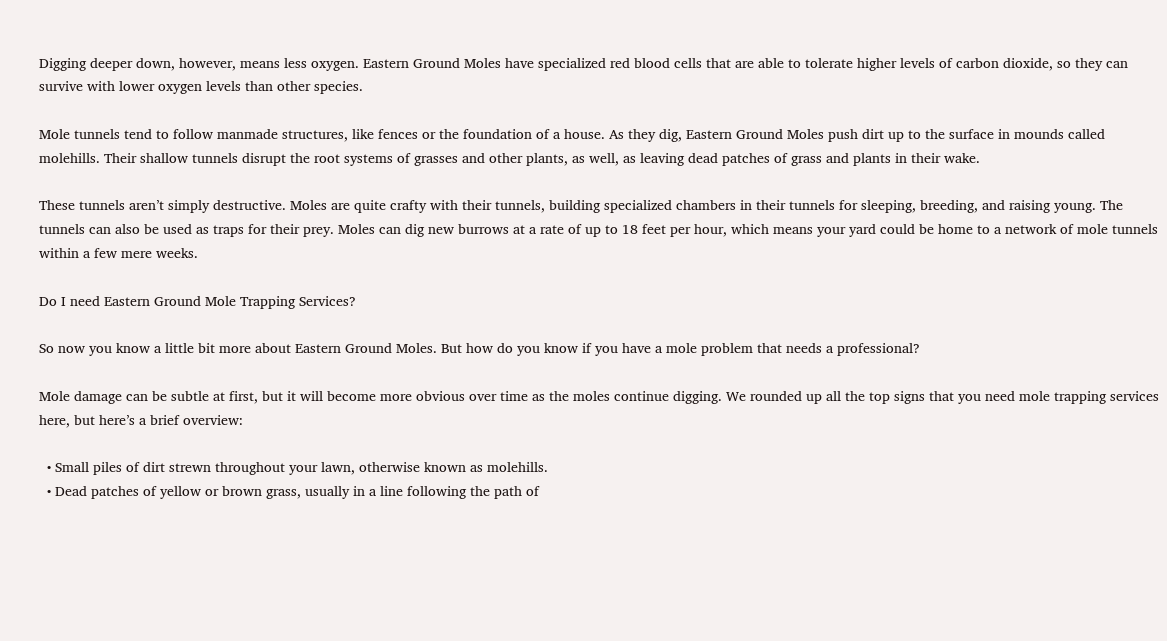Digging deeper down, however, means less oxygen. Eastern Ground Moles have specialized red blood cells that are able to tolerate higher levels of carbon dioxide, so they can survive with lower oxygen levels than other species.

Mole tunnels tend to follow manmade structures, like fences or the foundation of a house. As they dig, Eastern Ground Moles push dirt up to the surface in mounds called molehills. Their shallow tunnels disrupt the root systems of grasses and other plants, as well, as leaving dead patches of grass and plants in their wake.

These tunnels aren’t simply destructive. Moles are quite crafty with their tunnels, building specialized chambers in their tunnels for sleeping, breeding, and raising young. The tunnels can also be used as traps for their prey. Moles can dig new burrows at a rate of up to 18 feet per hour, which means your yard could be home to a network of mole tunnels within a few mere weeks.

Do I need Eastern Ground Mole Trapping Services?

So now you know a little bit more about Eastern Ground Moles. But how do you know if you have a mole problem that needs a professional?

Mole damage can be subtle at first, but it will become more obvious over time as the moles continue digging. We rounded up all the top signs that you need mole trapping services here, but here’s a brief overview:

  • Small piles of dirt strewn throughout your lawn, otherwise known as molehills.
  • Dead patches of yellow or brown grass, usually in a line following the path of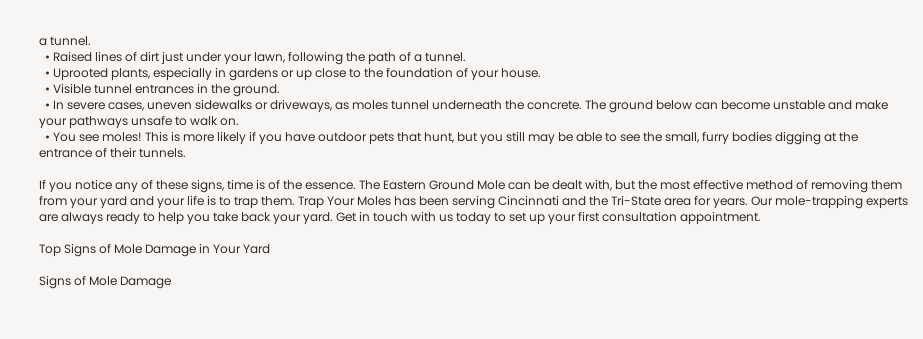a tunnel.
  • Raised lines of dirt just under your lawn, following the path of a tunnel.
  • Uprooted plants, especially in gardens or up close to the foundation of your house.
  • Visible tunnel entrances in the ground.
  • In severe cases, uneven sidewalks or driveways, as moles tunnel underneath the concrete. The ground below can become unstable and make your pathways unsafe to walk on.
  • You see moles! This is more likely if you have outdoor pets that hunt, but you still may be able to see the small, furry bodies digging at the entrance of their tunnels.

If you notice any of these signs, time is of the essence. The Eastern Ground Mole can be dealt with, but the most effective method of removing them from your yard and your life is to trap them. Trap Your Moles has been serving Cincinnati and the Tri-State area for years. Our mole-trapping experts are always ready to help you take back your yard. Get in touch with us today to set up your first consultation appointment.

Top Signs of Mole Damage in Your Yard

Signs of Mole Damage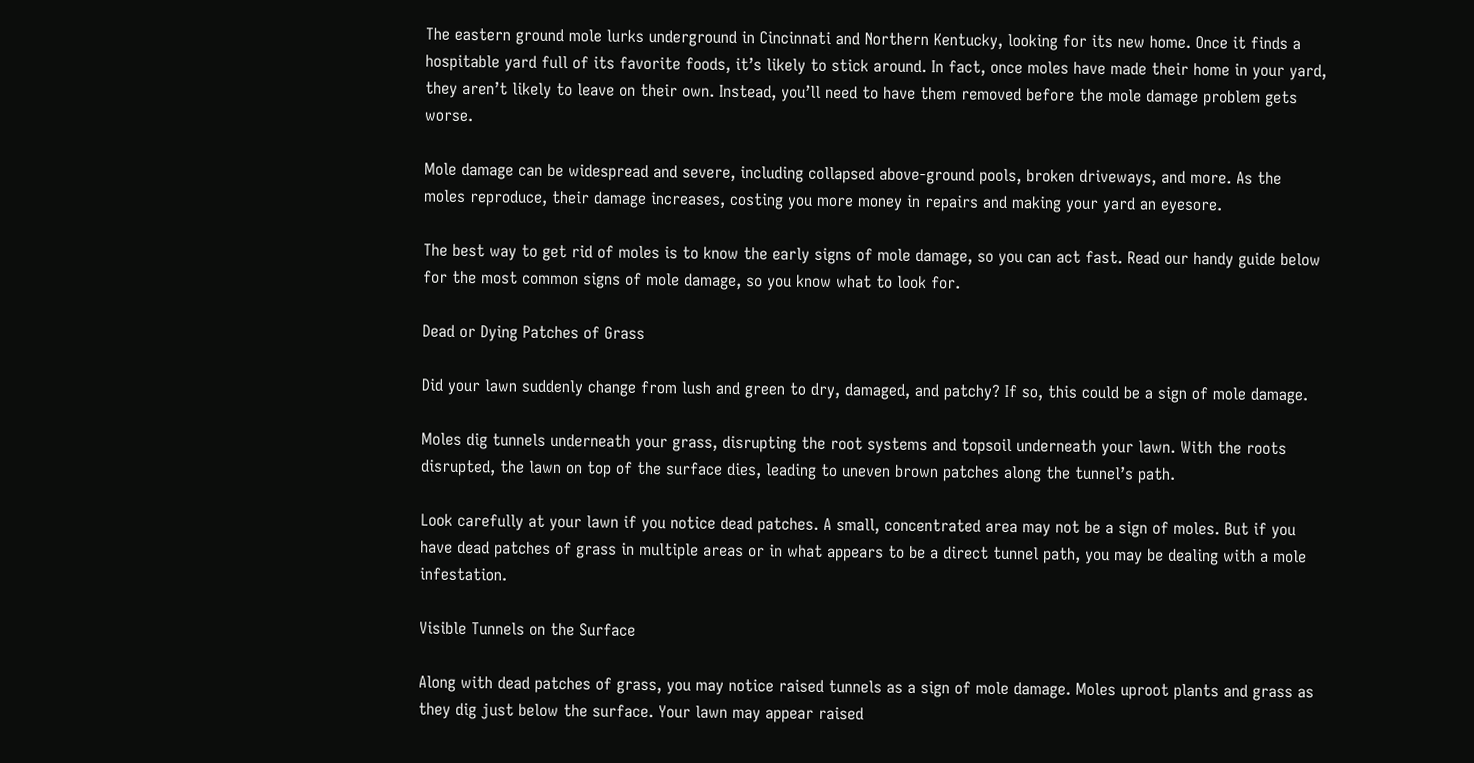The eastern ground mole lurks underground in Cincinnati and Northern Kentucky, looking for its new home. Once it finds a hospitable yard full of its favorite foods, it’s likely to stick around. In fact, once moles have made their home in your yard, they aren’t likely to leave on their own. Instead, you’ll need to have them removed before the mole damage problem gets worse.

Mole damage can be widespread and severe, including collapsed above-ground pools, broken driveways, and more. As the moles reproduce, their damage increases, costing you more money in repairs and making your yard an eyesore.

The best way to get rid of moles is to know the early signs of mole damage, so you can act fast. Read our handy guide below for the most common signs of mole damage, so you know what to look for.

Dead or Dying Patches of Grass

Did your lawn suddenly change from lush and green to dry, damaged, and patchy? If so, this could be a sign of mole damage.

Moles dig tunnels underneath your grass, disrupting the root systems and topsoil underneath your lawn. With the roots disrupted, the lawn on top of the surface dies, leading to uneven brown patches along the tunnel’s path.

Look carefully at your lawn if you notice dead patches. A small, concentrated area may not be a sign of moles. But if you have dead patches of grass in multiple areas or in what appears to be a direct tunnel path, you may be dealing with a mole infestation.

Visible Tunnels on the Surface

Along with dead patches of grass, you may notice raised tunnels as a sign of mole damage. Moles uproot plants and grass as they dig just below the surface. Your lawn may appear raised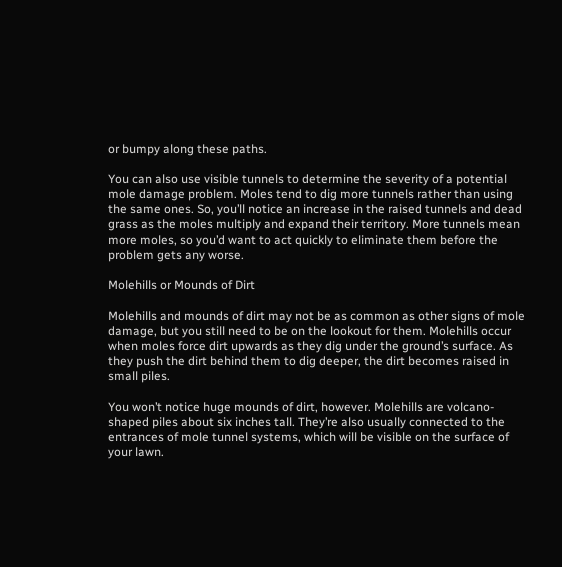or bumpy along these paths.

You can also use visible tunnels to determine the severity of a potential mole damage problem. Moles tend to dig more tunnels rather than using the same ones. So, you’ll notice an increase in the raised tunnels and dead grass as the moles multiply and expand their territory. More tunnels mean more moles, so you’d want to act quickly to eliminate them before the problem gets any worse.

Molehills or Mounds of Dirt

Molehills and mounds of dirt may not be as common as other signs of mole damage, but you still need to be on the lookout for them. Molehills occur when moles force dirt upwards as they dig under the ground’s surface. As they push the dirt behind them to dig deeper, the dirt becomes raised in small piles.

You won’t notice huge mounds of dirt, however. Molehills are volcano-shaped piles about six inches tall. They’re also usually connected to the entrances of mole tunnel systems, which will be visible on the surface of your lawn.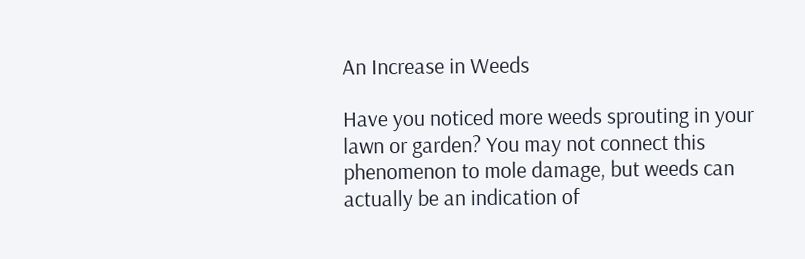An Increase in Weeds

Have you noticed more weeds sprouting in your lawn or garden? You may not connect this phenomenon to mole damage, but weeds can actually be an indication of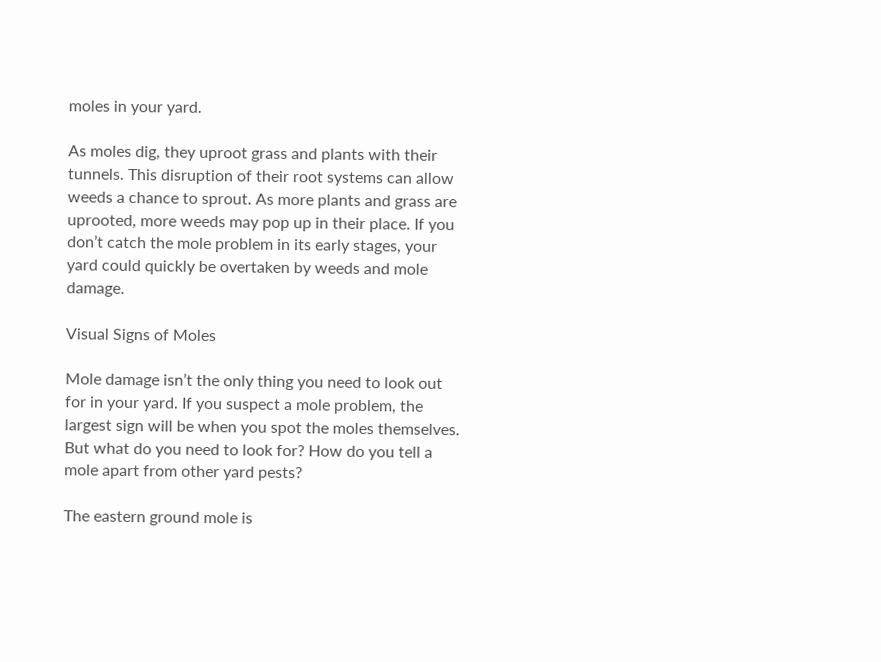moles in your yard.

As moles dig, they uproot grass and plants with their tunnels. This disruption of their root systems can allow weeds a chance to sprout. As more plants and grass are uprooted, more weeds may pop up in their place. If you don’t catch the mole problem in its early stages, your yard could quickly be overtaken by weeds and mole damage.

Visual Signs of Moles

Mole damage isn’t the only thing you need to look out for in your yard. If you suspect a mole problem, the largest sign will be when you spot the moles themselves. But what do you need to look for? How do you tell a mole apart from other yard pests?

The eastern ground mole is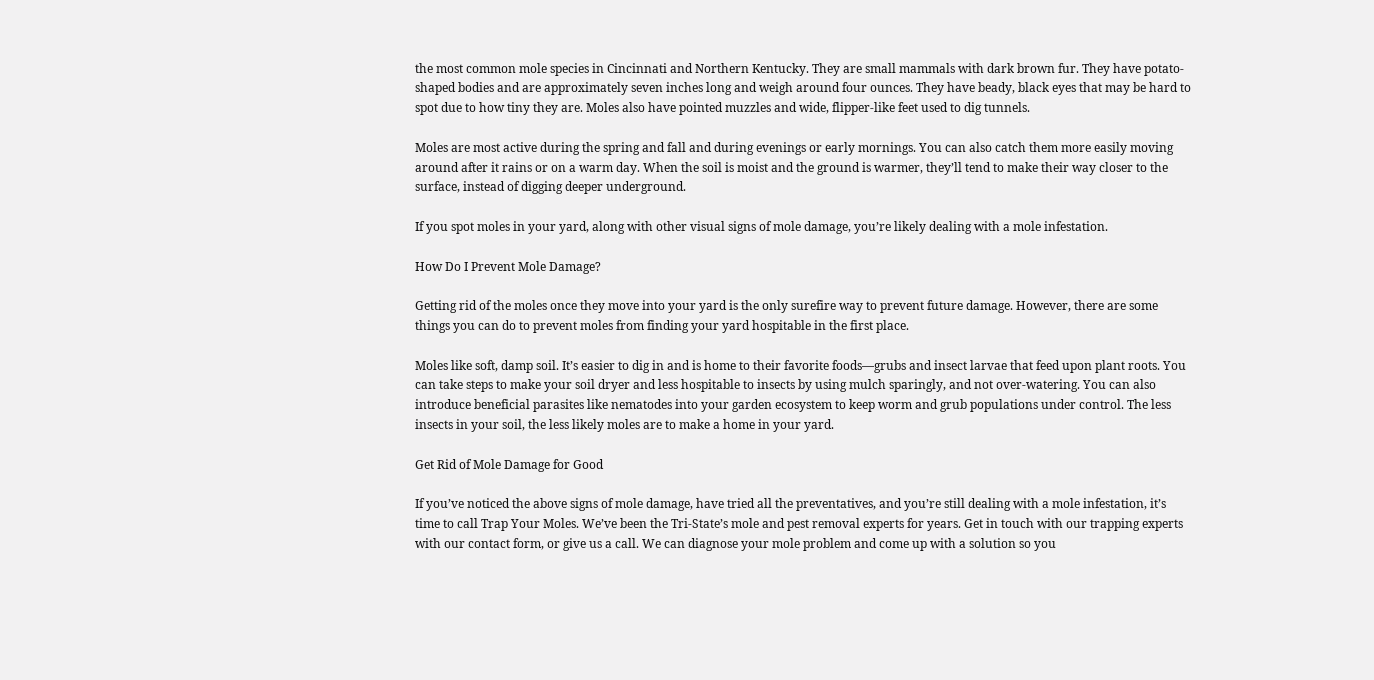the most common mole species in Cincinnati and Northern Kentucky. They are small mammals with dark brown fur. They have potato-shaped bodies and are approximately seven inches long and weigh around four ounces. They have beady, black eyes that may be hard to spot due to how tiny they are. Moles also have pointed muzzles and wide, flipper-like feet used to dig tunnels.

Moles are most active during the spring and fall and during evenings or early mornings. You can also catch them more easily moving around after it rains or on a warm day. When the soil is moist and the ground is warmer, they’ll tend to make their way closer to the surface, instead of digging deeper underground.

If you spot moles in your yard, along with other visual signs of mole damage, you’re likely dealing with a mole infestation.

How Do I Prevent Mole Damage?

Getting rid of the moles once they move into your yard is the only surefire way to prevent future damage. However, there are some things you can do to prevent moles from finding your yard hospitable in the first place.

Moles like soft, damp soil. It’s easier to dig in and is home to their favorite foods—grubs and insect larvae that feed upon plant roots. You can take steps to make your soil dryer and less hospitable to insects by using mulch sparingly, and not over-watering. You can also introduce beneficial parasites like nematodes into your garden ecosystem to keep worm and grub populations under control. The less insects in your soil, the less likely moles are to make a home in your yard.

Get Rid of Mole Damage for Good

If you’ve noticed the above signs of mole damage, have tried all the preventatives, and you’re still dealing with a mole infestation, it’s time to call Trap Your Moles. We’ve been the Tri-State’s mole and pest removal experts for years. Get in touch with our trapping experts with our contact form, or give us a call. We can diagnose your mole problem and come up with a solution so you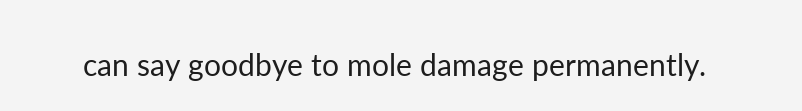can say goodbye to mole damage permanently.